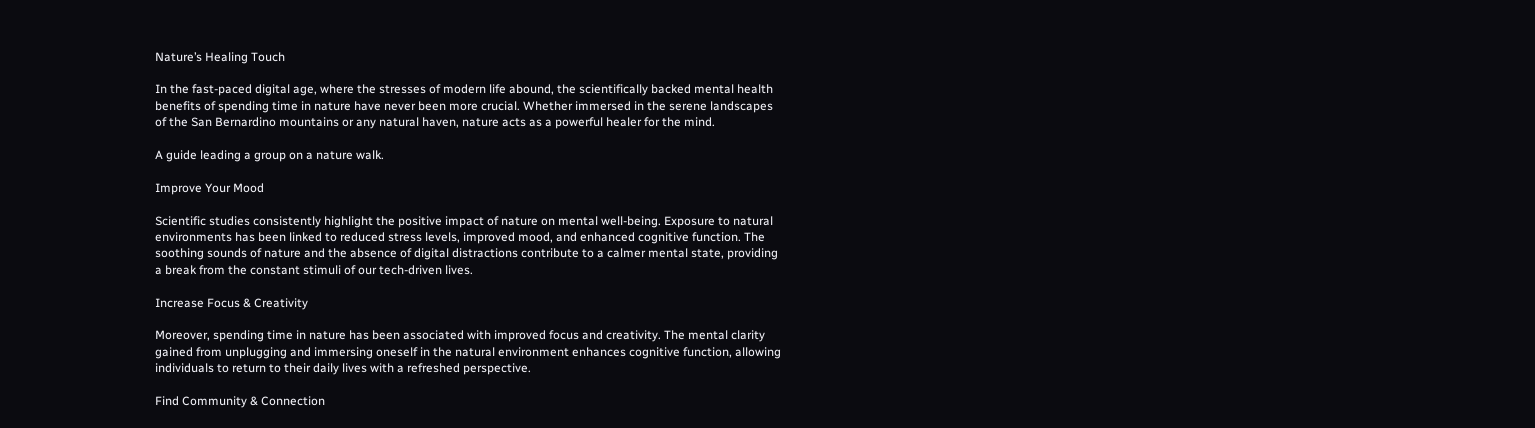Nature’s Healing Touch

In the fast-paced digital age, where the stresses of modern life abound, the scientifically backed mental health benefits of spending time in nature have never been more crucial. Whether immersed in the serene landscapes of the San Bernardino mountains or any natural haven, nature acts as a powerful healer for the mind.

A guide leading a group on a nature walk.

Improve Your Mood

Scientific studies consistently highlight the positive impact of nature on mental well-being. Exposure to natural environments has been linked to reduced stress levels, improved mood, and enhanced cognitive function. The soothing sounds of nature and the absence of digital distractions contribute to a calmer mental state, providing a break from the constant stimuli of our tech-driven lives.

Increase Focus & Creativity

Moreover, spending time in nature has been associated with improved focus and creativity. The mental clarity gained from unplugging and immersing oneself in the natural environment enhances cognitive function, allowing individuals to return to their daily lives with a refreshed perspective.

Find Community & Connection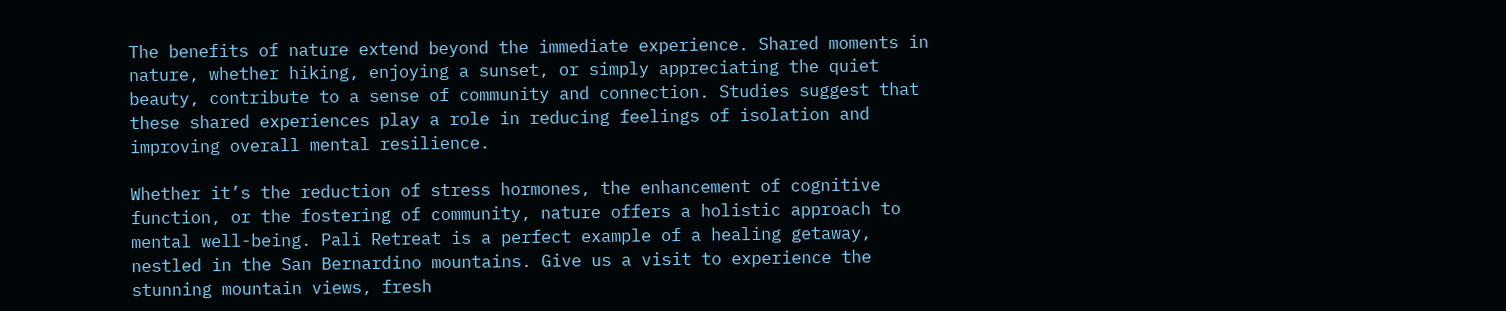The benefits of nature extend beyond the immediate experience. Shared moments in nature, whether hiking, enjoying a sunset, or simply appreciating the quiet beauty, contribute to a sense of community and connection. Studies suggest that these shared experiences play a role in reducing feelings of isolation and improving overall mental resilience.

Whether it’s the reduction of stress hormones, the enhancement of cognitive function, or the fostering of community, nature offers a holistic approach to mental well-being. Pali Retreat is a perfect example of a healing getaway, nestled in the San Bernardino mountains. Give us a visit to experience the stunning mountain views, fresh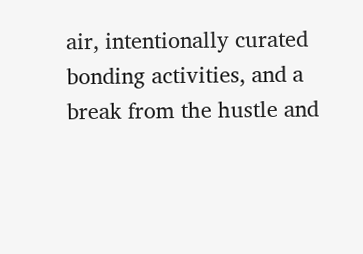air, intentionally curated bonding activities, and a break from the hustle and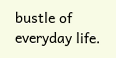bustle of everyday life.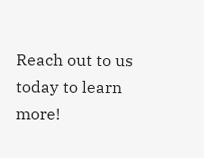Reach out to us today to learn more!